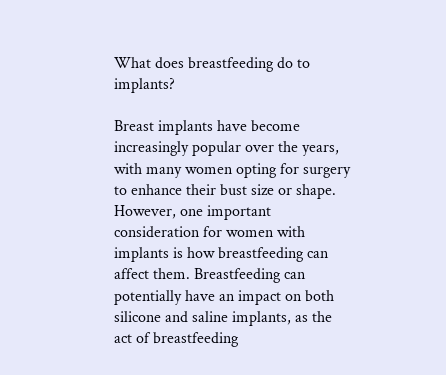What does breastfeeding do to implants?

Breast implants have become increasingly popular over the years, with many women opting for surgery to enhance their bust size or shape. However, one important consideration for women with implants is how breastfeeding can affect them. Breastfeeding can potentially have an impact on both silicone and saline implants, as the act of breastfeeding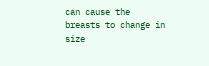can cause the breasts to change in size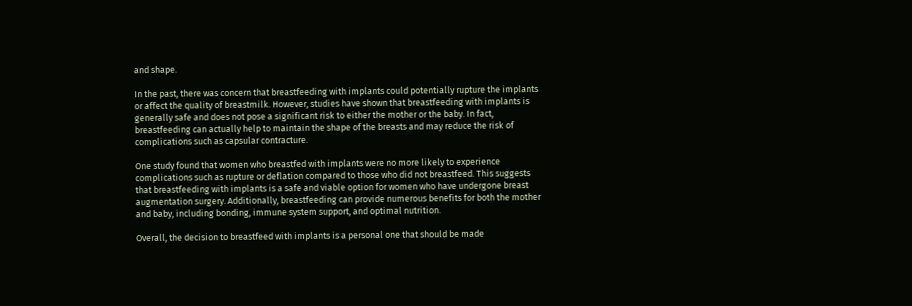and shape.

In the past, there was concern that breastfeeding with implants could potentially rupture the implants or affect the quality of breastmilk. However, studies have shown that breastfeeding with implants is generally safe and does not pose a significant risk to either the mother or the baby. In fact, breastfeeding can actually help to maintain the shape of the breasts and may reduce the risk of complications such as capsular contracture.

One study found that women who breastfed with implants were no more likely to experience complications such as rupture or deflation compared to those who did not breastfeed. This suggests that breastfeeding with implants is a safe and viable option for women who have undergone breast augmentation surgery. Additionally, breastfeeding can provide numerous benefits for both the mother and baby, including bonding, immune system support, and optimal nutrition.

Overall, the decision to breastfeed with implants is a personal one that should be made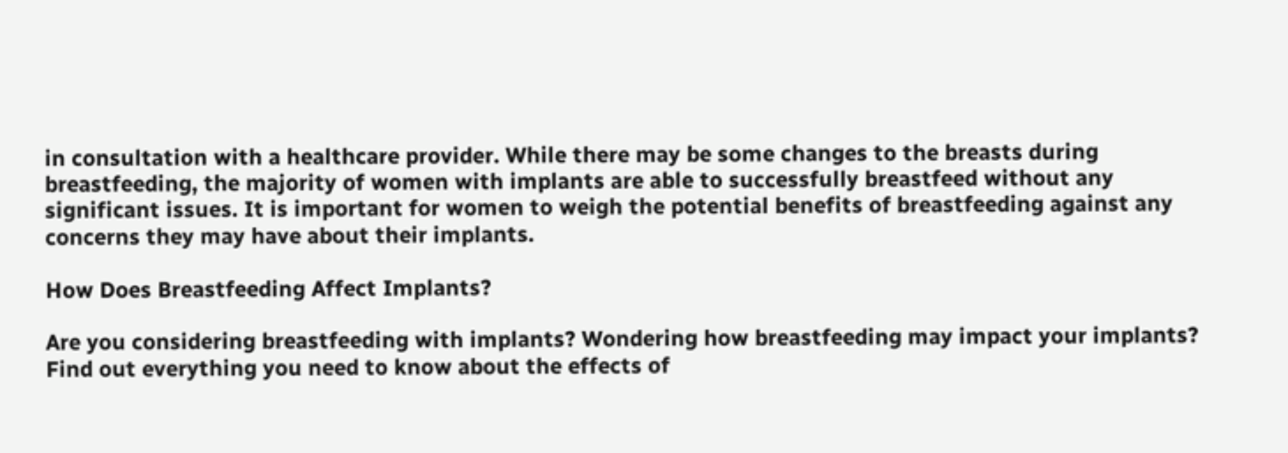in consultation with a healthcare provider. While there may be some changes to the breasts during breastfeeding, the majority of women with implants are able to successfully breastfeed without any significant issues. It is important for women to weigh the potential benefits of breastfeeding against any concerns they may have about their implants.

How Does Breastfeeding Affect Implants?

Are you considering breastfeeding with implants? Wondering how breastfeeding may impact your implants? Find out everything you need to know about the effects of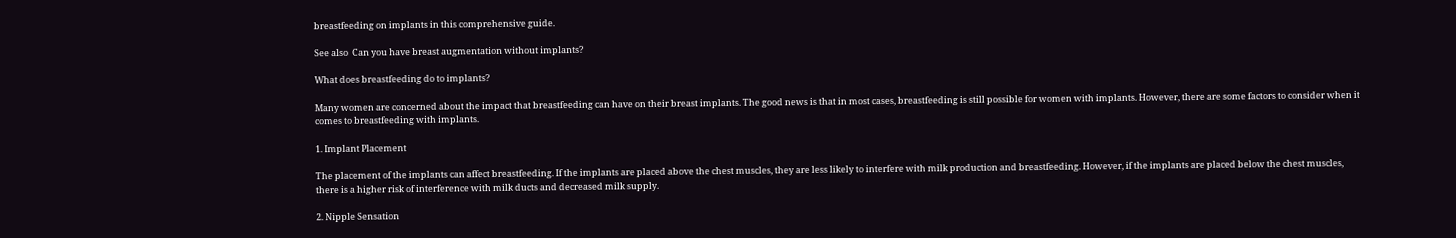breastfeeding on implants in this comprehensive guide.

See also  Can you have breast augmentation without implants?

What does breastfeeding do to implants?

Many women are concerned about the impact that breastfeeding can have on their breast implants. The good news is that in most cases, breastfeeding is still possible for women with implants. However, there are some factors to consider when it comes to breastfeeding with implants.

1. Implant Placement

The placement of the implants can affect breastfeeding. If the implants are placed above the chest muscles, they are less likely to interfere with milk production and breastfeeding. However, if the implants are placed below the chest muscles, there is a higher risk of interference with milk ducts and decreased milk supply.

2. Nipple Sensation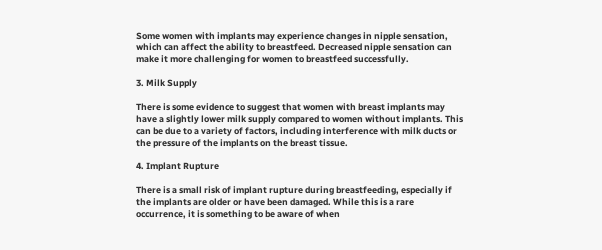Some women with implants may experience changes in nipple sensation, which can affect the ability to breastfeed. Decreased nipple sensation can make it more challenging for women to breastfeed successfully.

3. Milk Supply

There is some evidence to suggest that women with breast implants may have a slightly lower milk supply compared to women without implants. This can be due to a variety of factors, including interference with milk ducts or the pressure of the implants on the breast tissue.

4. Implant Rupture

There is a small risk of implant rupture during breastfeeding, especially if the implants are older or have been damaged. While this is a rare occurrence, it is something to be aware of when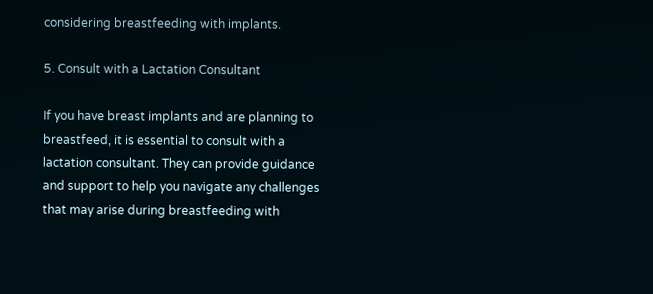considering breastfeeding with implants.

5. Consult with a Lactation Consultant

If you have breast implants and are planning to breastfeed, it is essential to consult with a lactation consultant. They can provide guidance and support to help you navigate any challenges that may arise during breastfeeding with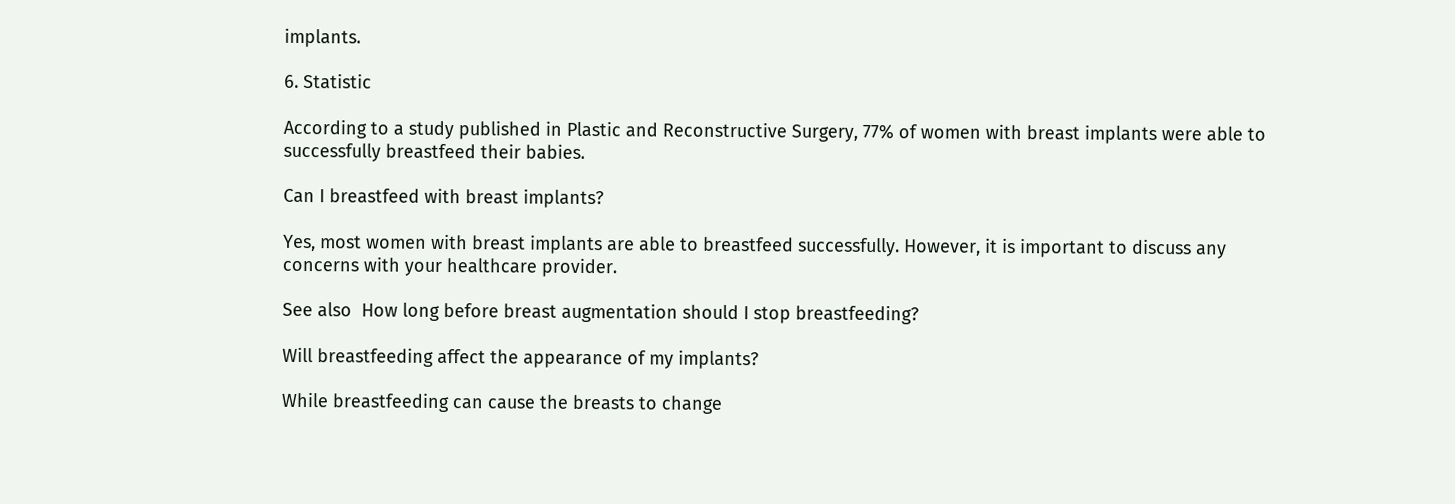implants.

6. Statistic

According to a study published in Plastic and Reconstructive Surgery, 77% of women with breast implants were able to successfully breastfeed their babies.

Can I breastfeed with breast implants?

Yes, most women with breast implants are able to breastfeed successfully. However, it is important to discuss any concerns with your healthcare provider.

See also  How long before breast augmentation should I stop breastfeeding?

Will breastfeeding affect the appearance of my implants?

While breastfeeding can cause the breasts to change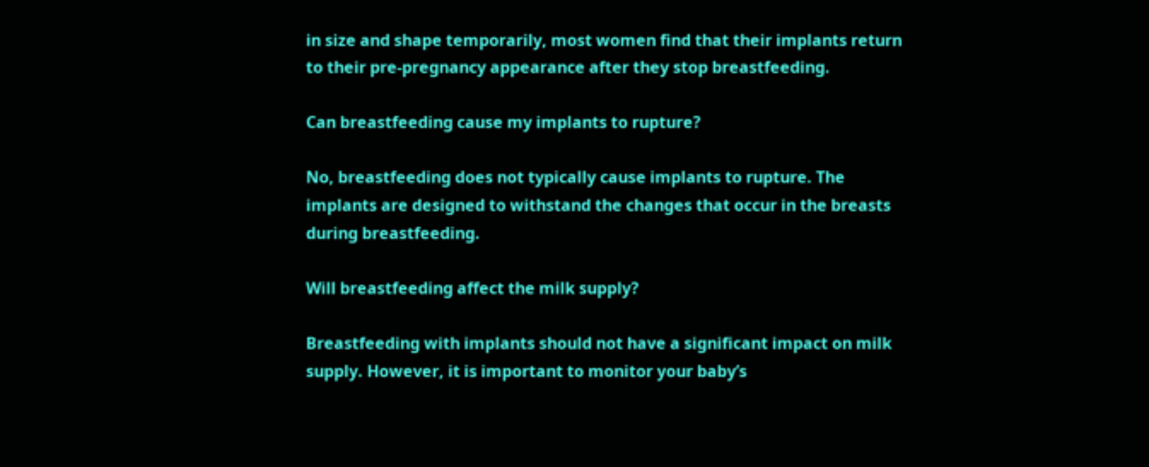in size and shape temporarily, most women find that their implants return to their pre-pregnancy appearance after they stop breastfeeding.

Can breastfeeding cause my implants to rupture?

No, breastfeeding does not typically cause implants to rupture. The implants are designed to withstand the changes that occur in the breasts during breastfeeding.

Will breastfeeding affect the milk supply?

Breastfeeding with implants should not have a significant impact on milk supply. However, it is important to monitor your baby’s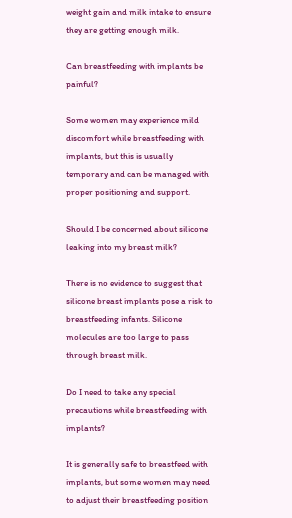weight gain and milk intake to ensure they are getting enough milk.

Can breastfeeding with implants be painful?

Some women may experience mild discomfort while breastfeeding with implants, but this is usually temporary and can be managed with proper positioning and support.

Should I be concerned about silicone leaking into my breast milk?

There is no evidence to suggest that silicone breast implants pose a risk to breastfeeding infants. Silicone molecules are too large to pass through breast milk.

Do I need to take any special precautions while breastfeeding with implants?

It is generally safe to breastfeed with implants, but some women may need to adjust their breastfeeding position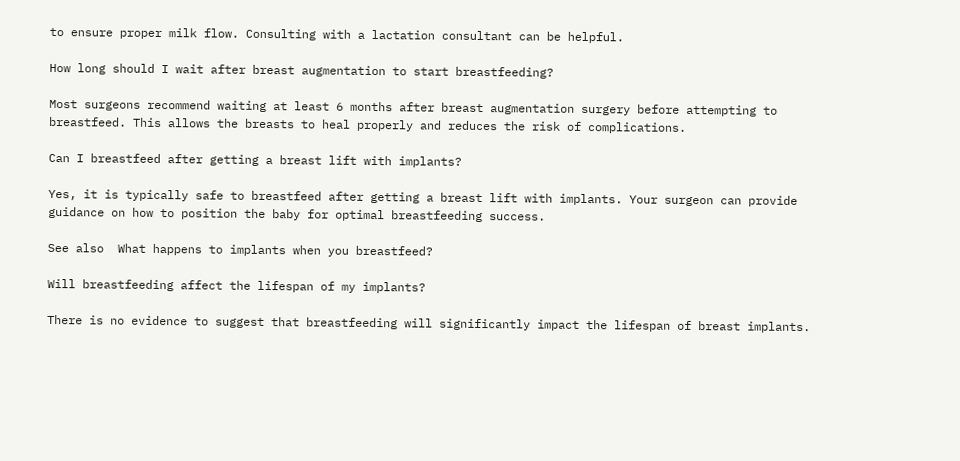to ensure proper milk flow. Consulting with a lactation consultant can be helpful.

How long should I wait after breast augmentation to start breastfeeding?

Most surgeons recommend waiting at least 6 months after breast augmentation surgery before attempting to breastfeed. This allows the breasts to heal properly and reduces the risk of complications.

Can I breastfeed after getting a breast lift with implants?

Yes, it is typically safe to breastfeed after getting a breast lift with implants. Your surgeon can provide guidance on how to position the baby for optimal breastfeeding success.

See also  What happens to implants when you breastfeed?

Will breastfeeding affect the lifespan of my implants?

There is no evidence to suggest that breastfeeding will significantly impact the lifespan of breast implants.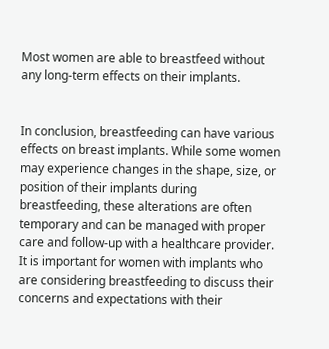Most women are able to breastfeed without any long-term effects on their implants.


In conclusion, breastfeeding can have various effects on breast implants. While some women may experience changes in the shape, size, or position of their implants during breastfeeding, these alterations are often temporary and can be managed with proper care and follow-up with a healthcare provider. It is important for women with implants who are considering breastfeeding to discuss their concerns and expectations with their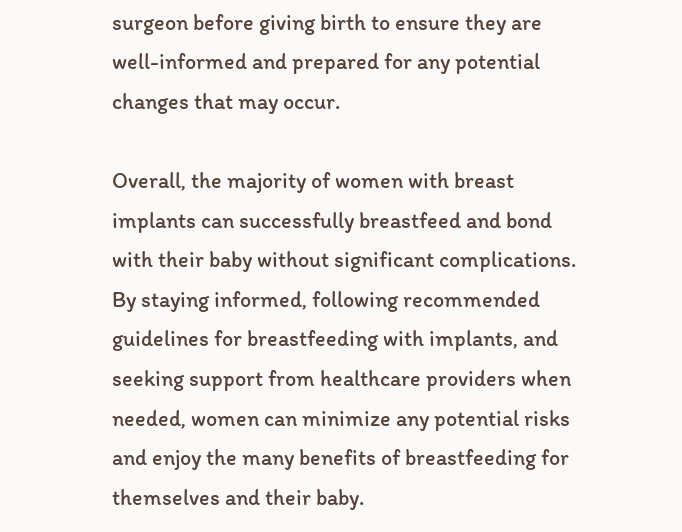surgeon before giving birth to ensure they are well-informed and prepared for any potential changes that may occur.

Overall, the majority of women with breast implants can successfully breastfeed and bond with their baby without significant complications. By staying informed, following recommended guidelines for breastfeeding with implants, and seeking support from healthcare providers when needed, women can minimize any potential risks and enjoy the many benefits of breastfeeding for themselves and their baby.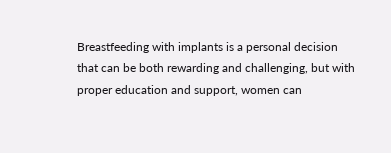Breastfeeding with implants is a personal decision that can be both rewarding and challenging, but with proper education and support, women can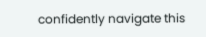confidently navigate this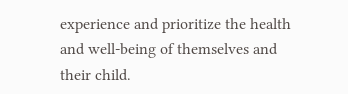experience and prioritize the health and well-being of themselves and their child.